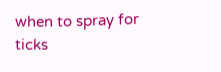when to spray for ticks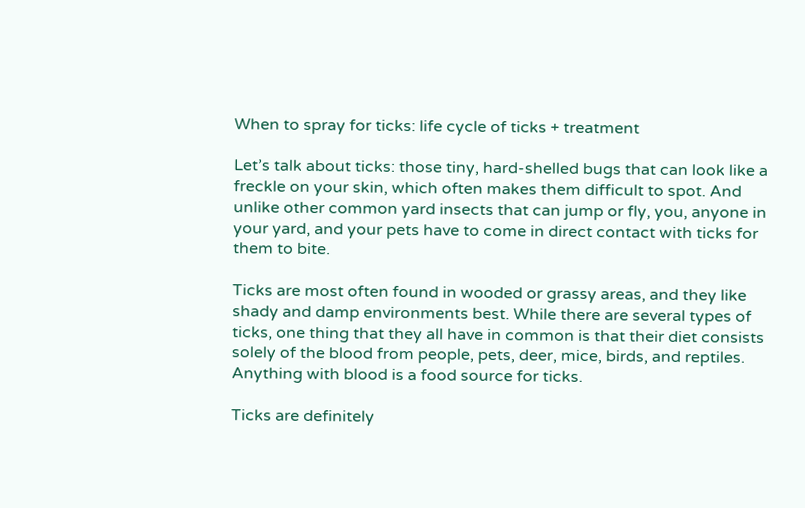When to spray for ticks: life cycle of ticks + treatment

Let’s talk about ticks: those tiny, hard-shelled bugs that can look like a freckle on your skin, which often makes them difficult to spot. And unlike other common yard insects that can jump or fly, you, anyone in your yard, and your pets have to come in direct contact with ticks for them to bite.

Ticks are most often found in wooded or grassy areas, and they like shady and damp environments best. While there are several types of ticks, one thing that they all have in common is that their diet consists solely of the blood from people, pets, deer, mice, birds, and reptiles. Anything with blood is a food source for ticks.

Ticks are definitely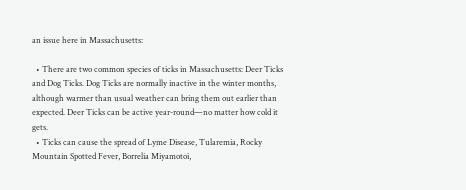an issue here in Massachusetts:

  • There are two common species of ticks in Massachusetts: Deer Ticks and Dog Ticks. Dog Ticks are normally inactive in the winter months, although warmer than usual weather can bring them out earlier than expected. Deer Ticks can be active year-round—no matter how cold it gets.
  • Ticks can cause the spread of Lyme Disease, Tularemia, Rocky Mountain Spotted Fever, Borrelia Miyamotoi,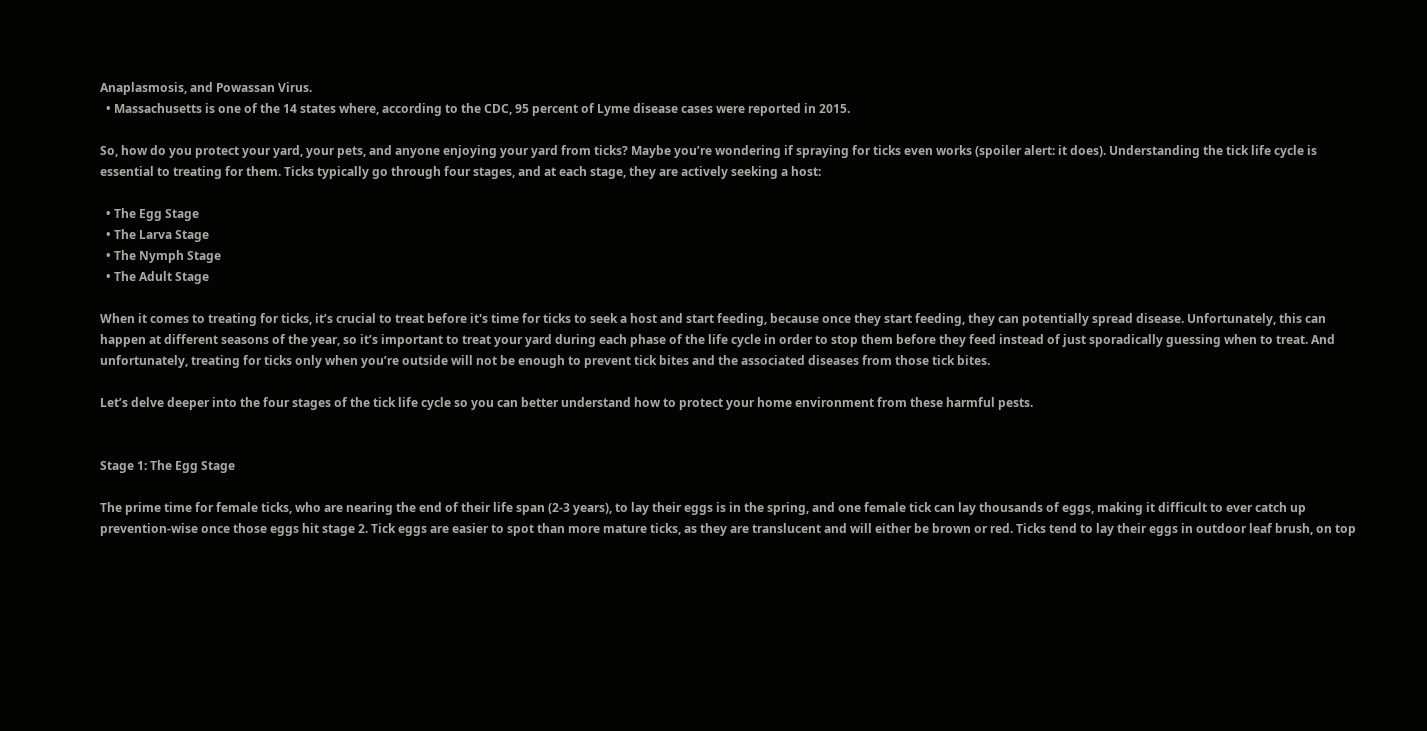Anaplasmosis, and Powassan Virus.
  • Massachusetts is one of the 14 states where, according to the CDC, 95 percent of Lyme disease cases were reported in 2015.

So, how do you protect your yard, your pets, and anyone enjoying your yard from ticks? Maybe you’re wondering if spraying for ticks even works (spoiler alert: it does). Understanding the tick life cycle is essential to treating for them. Ticks typically go through four stages, and at each stage, they are actively seeking a host:

  • The Egg Stage
  • The Larva Stage
  • The Nymph Stage
  • The Adult Stage

When it comes to treating for ticks, it’s crucial to treat before it's time for ticks to seek a host and start feeding, because once they start feeding, they can potentially spread disease. Unfortunately, this can happen at different seasons of the year, so it’s important to treat your yard during each phase of the life cycle in order to stop them before they feed instead of just sporadically guessing when to treat. And unfortunately, treating for ticks only when you’re outside will not be enough to prevent tick bites and the associated diseases from those tick bites.

Let’s delve deeper into the four stages of the tick life cycle so you can better understand how to protect your home environment from these harmful pests.


Stage 1: The Egg Stage

The prime time for female ticks, who are nearing the end of their life span (2-3 years), to lay their eggs is in the spring, and one female tick can lay thousands of eggs, making it difficult to ever catch up prevention-wise once those eggs hit stage 2. Tick eggs are easier to spot than more mature ticks, as they are translucent and will either be brown or red. Ticks tend to lay their eggs in outdoor leaf brush, on top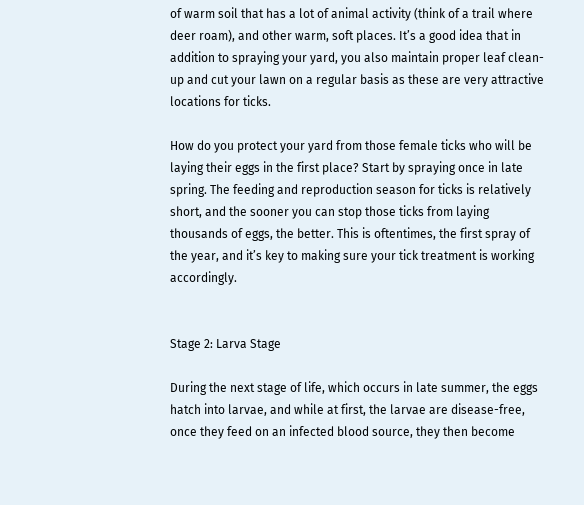of warm soil that has a lot of animal activity (think of a trail where deer roam), and other warm, soft places. It’s a good idea that in addition to spraying your yard, you also maintain proper leaf clean-up and cut your lawn on a regular basis as these are very attractive locations for ticks.

How do you protect your yard from those female ticks who will be laying their eggs in the first place? Start by spraying once in late spring. The feeding and reproduction season for ticks is relatively short, and the sooner you can stop those ticks from laying thousands of eggs, the better. This is oftentimes, the first spray of the year, and it’s key to making sure your tick treatment is working accordingly.


Stage 2: Larva Stage

During the next stage of life, which occurs in late summer, the eggs hatch into larvae, and while at first, the larvae are disease-free, once they feed on an infected blood source, they then become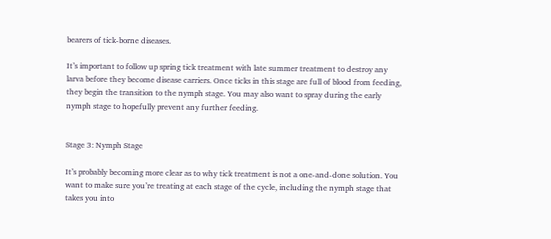bearers of tick-borne diseases.

It’s important to follow up spring tick treatment with late summer treatment to destroy any larva before they become disease carriers. Once ticks in this stage are full of blood from feeding, they begin the transition to the nymph stage. You may also want to spray during the early nymph stage to hopefully prevent any further feeding.


Stage 3: Nymph Stage

It’s probably becoming more clear as to why tick treatment is not a one-and-done solution. You want to make sure you’re treating at each stage of the cycle, including the nymph stage that takes you into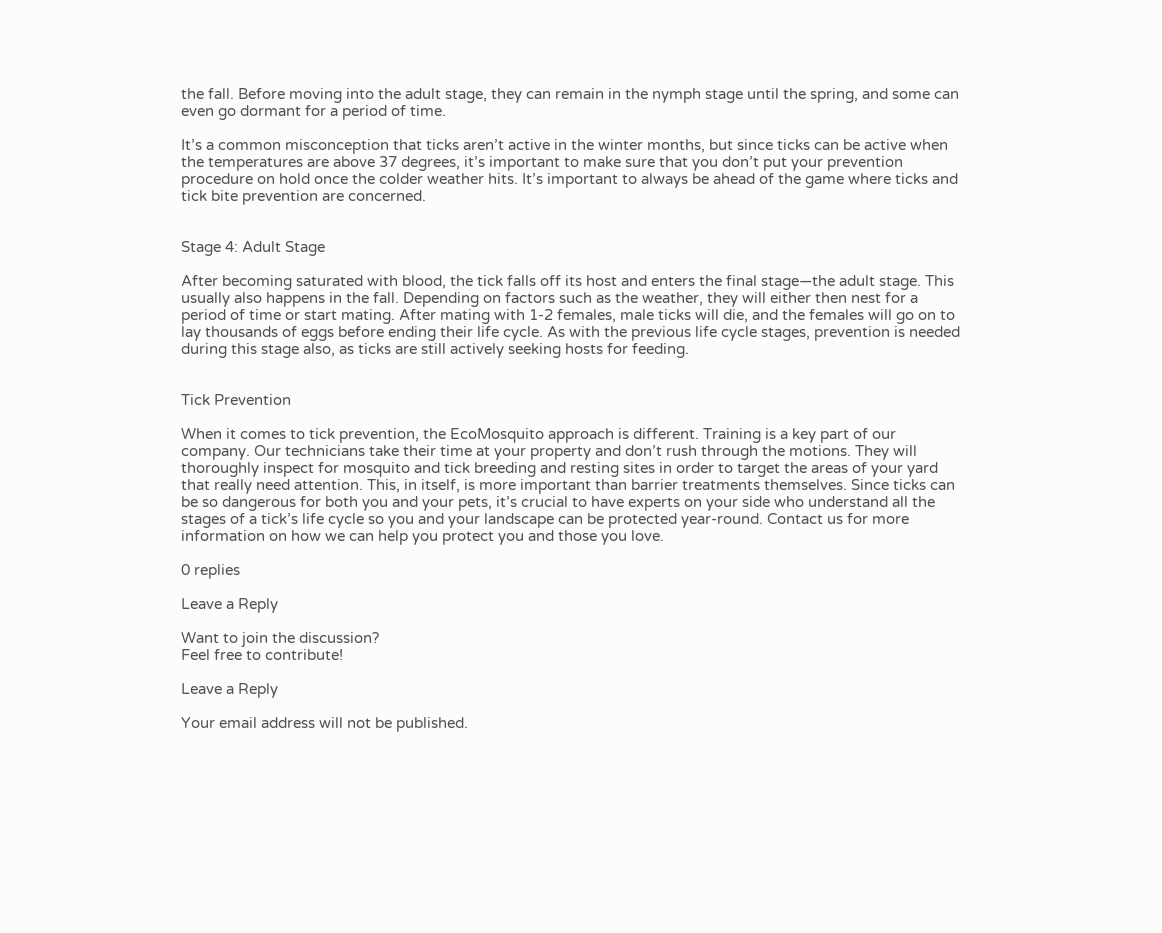the fall. Before moving into the adult stage, they can remain in the nymph stage until the spring, and some can even go dormant for a period of time.

It’s a common misconception that ticks aren’t active in the winter months, but since ticks can be active when the temperatures are above 37 degrees, it’s important to make sure that you don’t put your prevention procedure on hold once the colder weather hits. It’s important to always be ahead of the game where ticks and tick bite prevention are concerned.


Stage 4: Adult Stage

After becoming saturated with blood, the tick falls off its host and enters the final stage—the adult stage. This usually also happens in the fall. Depending on factors such as the weather, they will either then nest for a period of time or start mating. After mating with 1-2 females, male ticks will die, and the females will go on to lay thousands of eggs before ending their life cycle. As with the previous life cycle stages, prevention is needed during this stage also, as ticks are still actively seeking hosts for feeding.


Tick Prevention

When it comes to tick prevention, the EcoMosquito approach is different. Training is a key part of our company. Our technicians take their time at your property and don’t rush through the motions. They will thoroughly inspect for mosquito and tick breeding and resting sites in order to target the areas of your yard that really need attention. This, in itself, is more important than barrier treatments themselves. Since ticks can be so dangerous for both you and your pets, it’s crucial to have experts on your side who understand all the stages of a tick’s life cycle so you and your landscape can be protected year-round. Contact us for more information on how we can help you protect you and those you love.

0 replies

Leave a Reply

Want to join the discussion?
Feel free to contribute!

Leave a Reply

Your email address will not be published.